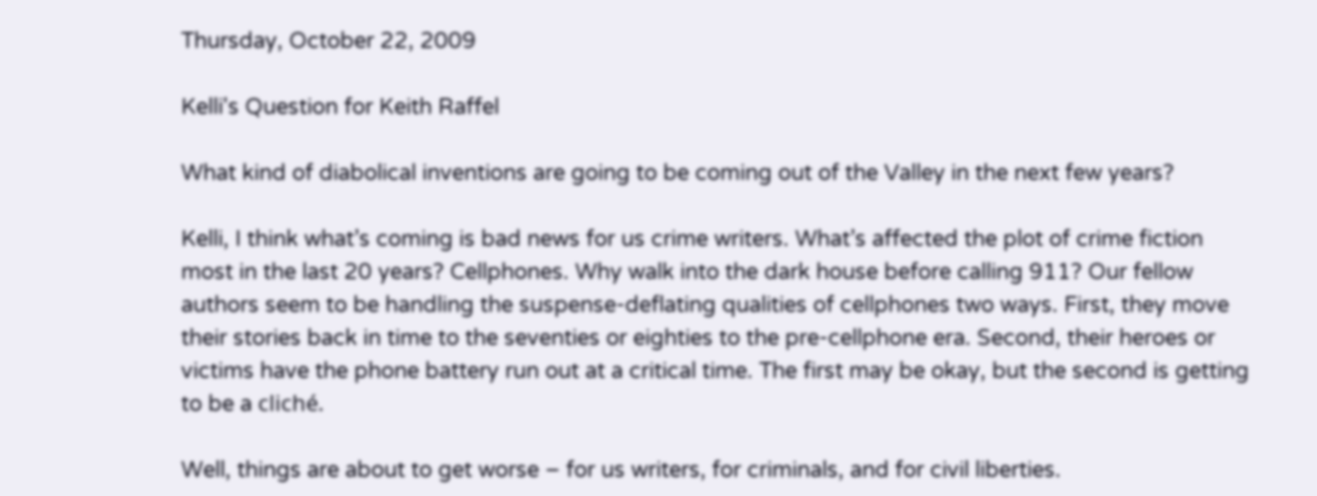Thursday, October 22, 2009

Kelli's Question for Keith Raffel

What kind of diabolical inventions are going to be coming out of the Valley in the next few years?

Kelli, I think what’s coming is bad news for us crime writers. What’s affected the plot of crime fiction most in the last 20 years? Cellphones. Why walk into the dark house before calling 911? Our fellow authors seem to be handling the suspense-deflating qualities of cellphones two ways. First, they move their stories back in time to the seventies or eighties to the pre-cellphone era. Second, their heroes or victims have the phone battery run out at a critical time. The first may be okay, but the second is getting to be a cliché.

Well, things are about to get worse – for us writers, for criminals, and for civil liberties.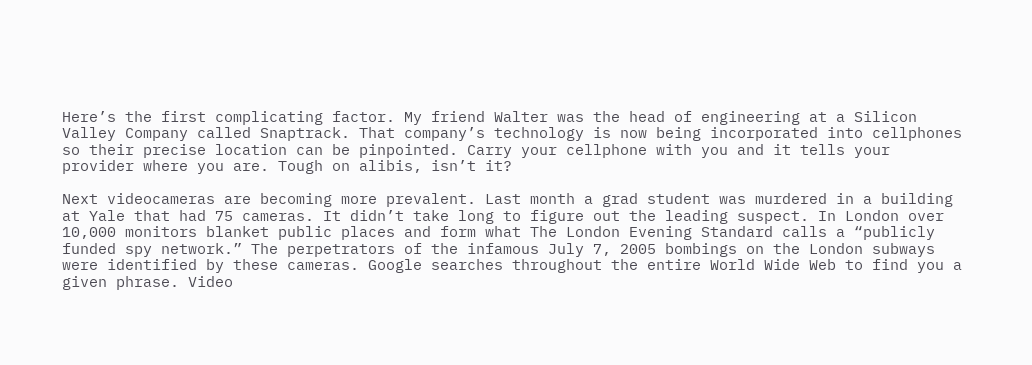Here’s the first complicating factor. My friend Walter was the head of engineering at a Silicon Valley Company called Snaptrack. That company’s technology is now being incorporated into cellphones so their precise location can be pinpointed. Carry your cellphone with you and it tells your provider where you are. Tough on alibis, isn’t it?

Next videocameras are becoming more prevalent. Last month a grad student was murdered in a building at Yale that had 75 cameras. It didn’t take long to figure out the leading suspect. In London over 10,000 monitors blanket public places and form what The London Evening Standard calls a “publicly funded spy network.” The perpetrators of the infamous July 7, 2005 bombings on the London subways were identified by these cameras. Google searches throughout the entire World Wide Web to find you a given phrase. Video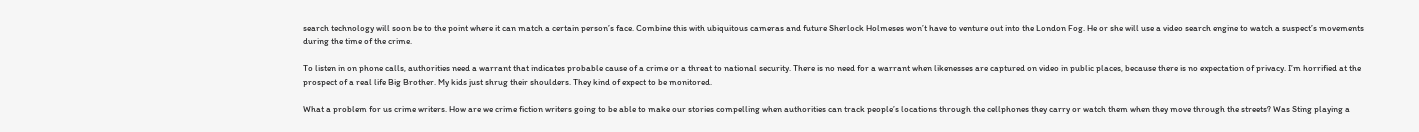search technology will soon be to the point where it can match a certain person’s face. Combine this with ubiquitous cameras and future Sherlock Holmeses won’t have to venture out into the London Fog. He or she will use a video search engine to watch a suspect’s movements during the time of the crime.

To listen in on phone calls, authorities need a warrant that indicates probable cause of a crime or a threat to national security. There is no need for a warrant when likenesses are captured on video in public places, because there is no expectation of privacy. I’m horrified at the prospect of a real life Big Brother. My kids just shrug their shoulders. They kind of expect to be monitored.

What a problem for us crime writers. How are we crime fiction writers going to be able to make our stories compelling when authorities can track people’s locations through the cellphones they carry or watch them when they move through the streets? Was Sting playing a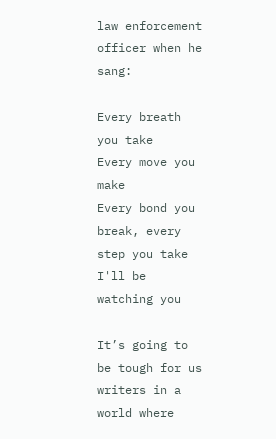law enforcement officer when he sang:

Every breath you take
Every move you make
Every bond you break, every step you take
I'll be watching you

It’s going to be tough for us writers in a world where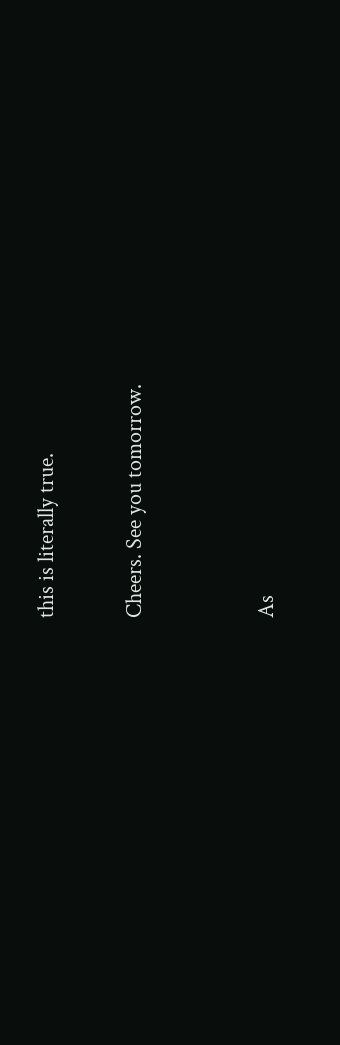this is literally true.

Cheers. See you tomorrow.


As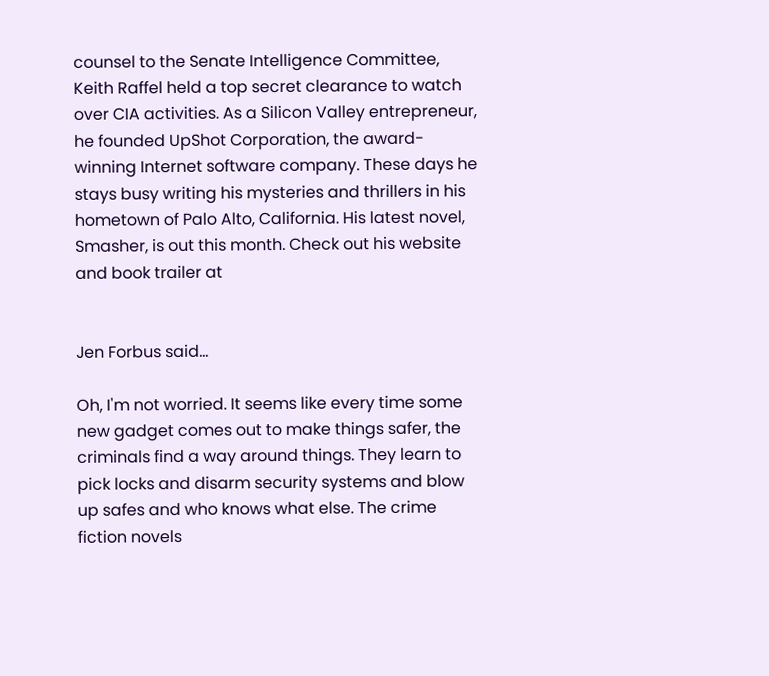counsel to the Senate Intelligence Committee, Keith Raffel held a top secret clearance to watch over CIA activities. As a Silicon Valley entrepreneur, he founded UpShot Corporation, the award-winning Internet software company. These days he stays busy writing his mysteries and thrillers in his hometown of Palo Alto, California. His latest novel, Smasher, is out this month. Check out his website and book trailer at


Jen Forbus said...

Oh, I'm not worried. It seems like every time some new gadget comes out to make things safer, the criminals find a way around things. They learn to pick locks and disarm security systems and blow up safes and who knows what else. The crime fiction novels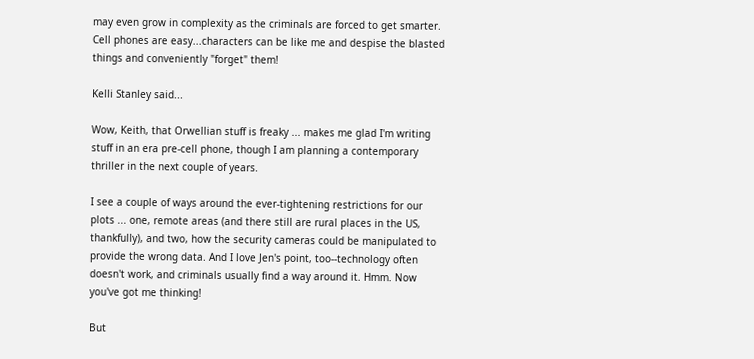may even grow in complexity as the criminals are forced to get smarter. Cell phones are easy...characters can be like me and despise the blasted things and conveniently "forget" them!

Kelli Stanley said...

Wow, Keith, that Orwellian stuff is freaky ... makes me glad I'm writing stuff in an era pre-cell phone, though I am planning a contemporary thriller in the next couple of years.

I see a couple of ways around the ever-tightening restrictions for our plots ... one, remote areas (and there still are rural places in the US, thankfully), and two, how the security cameras could be manipulated to provide the wrong data. And I love Jen's point, too--technology often doesn't work, and criminals usually find a way around it. Hmm. Now you've got me thinking!

But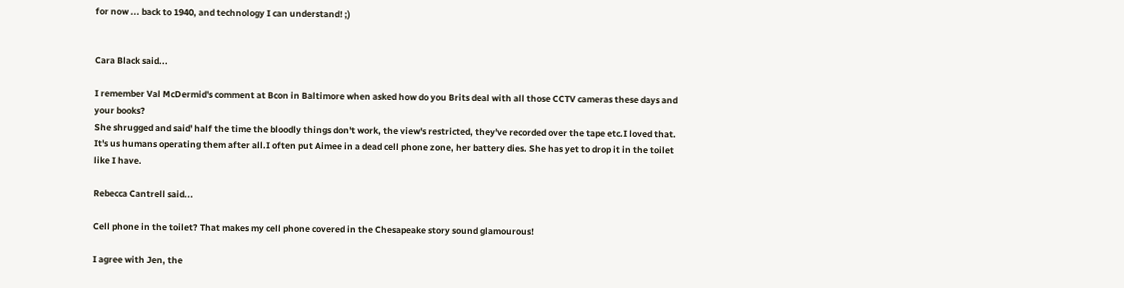for now ... back to 1940, and technology I can understand! ;)


Cara Black said...

I remember Val McDermid's comment at Bcon in Baltimore when asked how do you Brits deal with all those CCTV cameras these days and your books?
She shrugged and said' half the time the bloodly things don't work, the view's restricted, they've recorded over the tape etc.I loved that. It's us humans operating them after all.I often put Aimee in a dead cell phone zone, her battery dies. She has yet to drop it in the toilet like I have.

Rebecca Cantrell said...

Cell phone in the toilet? That makes my cell phone covered in the Chesapeake story sound glamourous!

I agree with Jen, the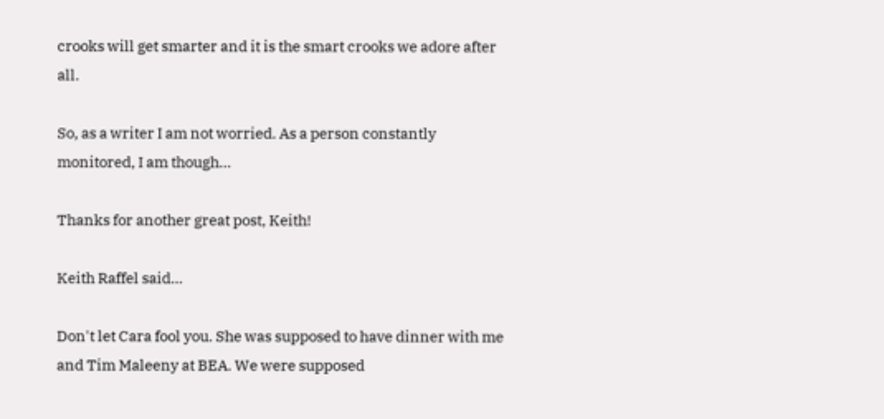crooks will get smarter and it is the smart crooks we adore after all.

So, as a writer I am not worried. As a person constantly monitored, I am though...

Thanks for another great post, Keith!

Keith Raffel said...

Don't let Cara fool you. She was supposed to have dinner with me and Tim Maleeny at BEA. We were supposed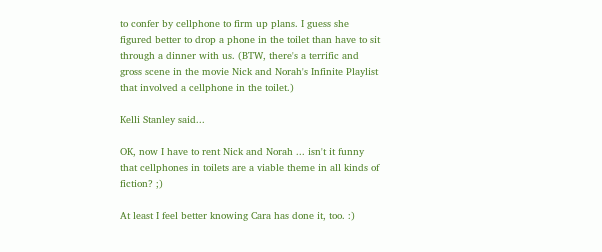to confer by cellphone to firm up plans. I guess she figured better to drop a phone in the toilet than have to sit through a dinner with us. (BTW, there's a terrific and gross scene in the movie Nick and Norah's Infinite Playlist that involved a cellphone in the toilet.)

Kelli Stanley said...

OK, now I have to rent Nick and Norah ... isn't it funny that cellphones in toilets are a viable theme in all kinds of fiction? ;)

At least I feel better knowing Cara has done it, too. :)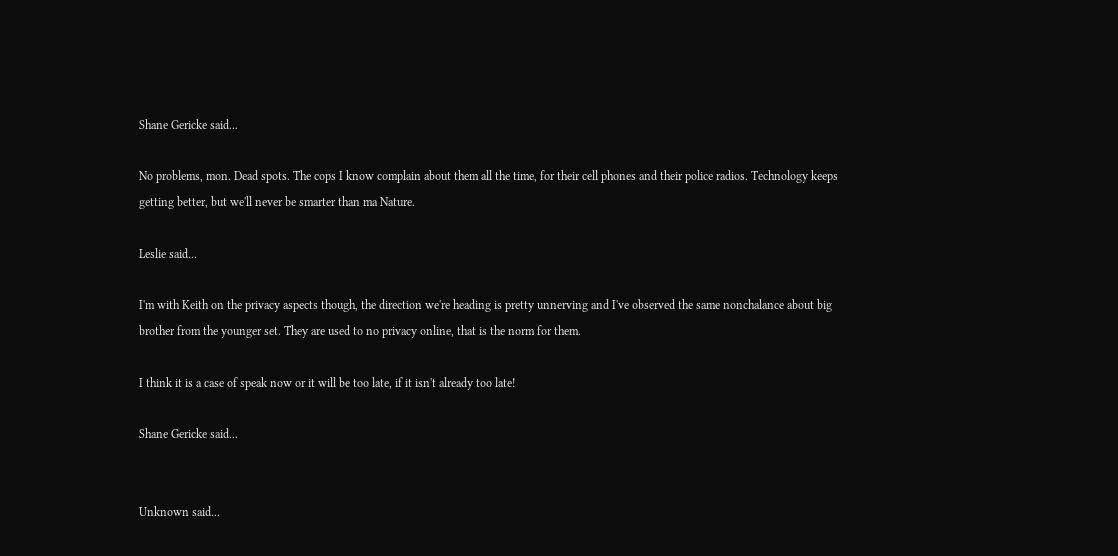Shane Gericke said...

No problems, mon. Dead spots. The cops I know complain about them all the time, for their cell phones and their police radios. Technology keeps getting better, but we'll never be smarter than ma Nature.

Leslie said...

I'm with Keith on the privacy aspects though, the direction we're heading is pretty unnerving and I've observed the same nonchalance about big brother from the younger set. They are used to no privacy online, that is the norm for them.

I think it is a case of speak now or it will be too late, if it isn't already too late!

Shane Gericke said...


Unknown said...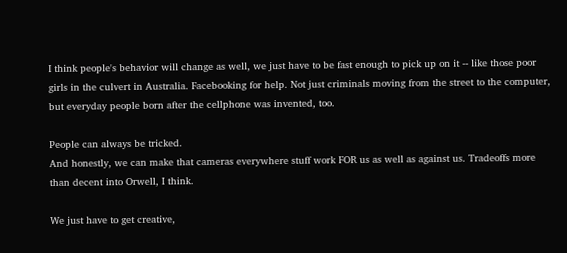I think people's behavior will change as well, we just have to be fast enough to pick up on it -- like those poor girls in the culvert in Australia. Facebooking for help. Not just criminals moving from the street to the computer, but everyday people born after the cellphone was invented, too.

People can always be tricked.
And honestly, we can make that cameras everywhere stuff work FOR us as well as against us. Tradeoffs more than decent into Orwell, I think.

We just have to get creative,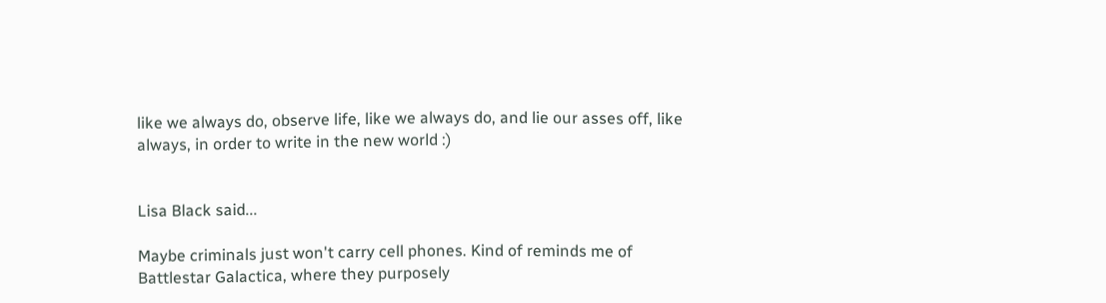like we always do, observe life, like we always do, and lie our asses off, like always, in order to write in the new world :)


Lisa Black said...

Maybe criminals just won't carry cell phones. Kind of reminds me of Battlestar Galactica, where they purposely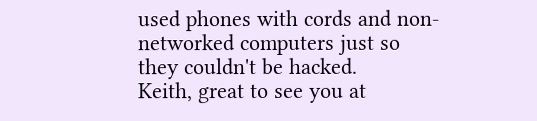used phones with cords and non-networked computers just so they couldn't be hacked.
Keith, great to see you at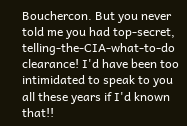Bouchercon. But you never told me you had top-secret, telling-the-CIA-what-to-do clearance! I'd have been too intimidated to speak to you all these years if I'd known that!!